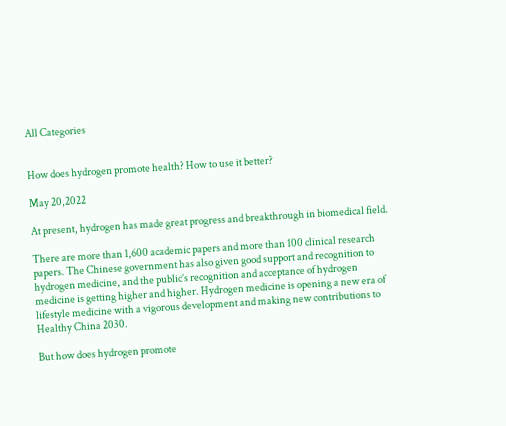All Categories


How does hydrogen promote health? How to use it better?

May 20,2022

At present, hydrogen has made great progress and breakthrough in biomedical field.

There are more than 1,600 academic papers and more than 100 clinical research papers. The Chinese government has also given good support and recognition to hydrogen medicine, and the public’s recognition and acceptance of hydrogen medicine is getting higher and higher. Hydrogen medicine is opening a new era of lifestyle medicine with a vigorous development and making new contributions to Healthy China 2030.

But how does hydrogen promote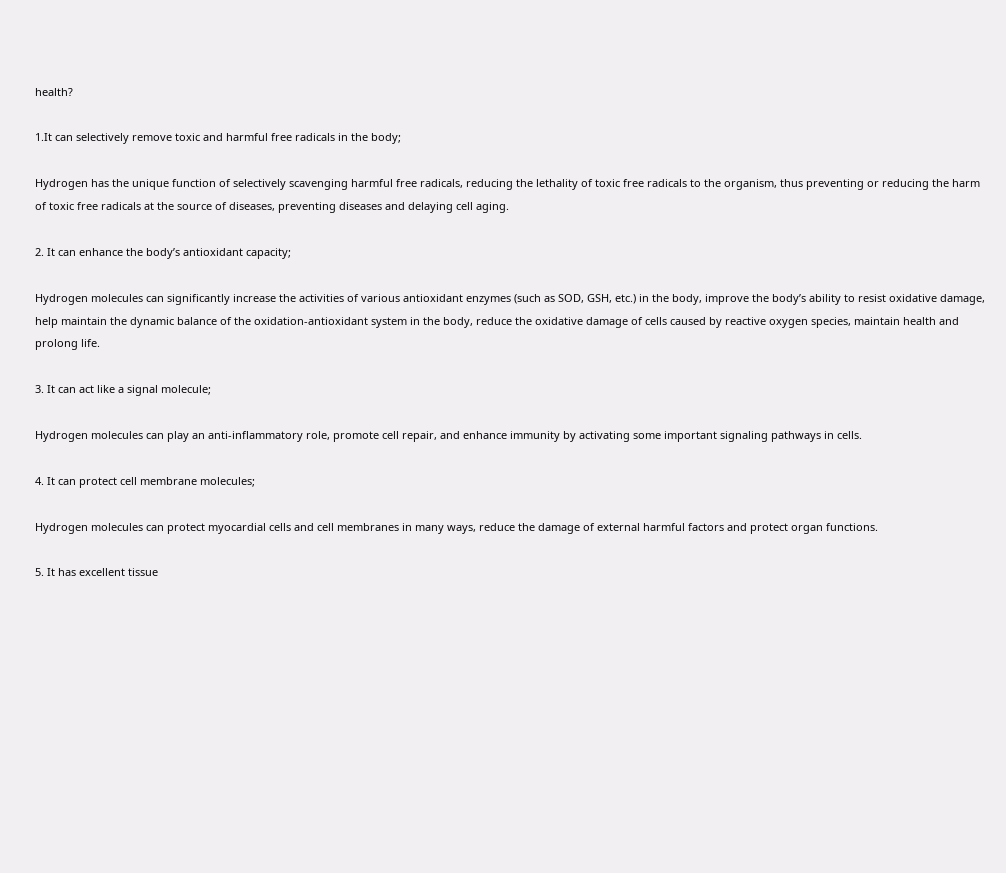health?

1.It can selectively remove toxic and harmful free radicals in the body;

Hydrogen has the unique function of selectively scavenging harmful free radicals, reducing the lethality of toxic free radicals to the organism, thus preventing or reducing the harm of toxic free radicals at the source of diseases, preventing diseases and delaying cell aging.

2. It can enhance the body’s antioxidant capacity;

Hydrogen molecules can significantly increase the activities of various antioxidant enzymes (such as SOD, GSH, etc.) in the body, improve the body’s ability to resist oxidative damage, help maintain the dynamic balance of the oxidation-antioxidant system in the body, reduce the oxidative damage of cells caused by reactive oxygen species, maintain health and prolong life.

3. It can act like a signal molecule;

Hydrogen molecules can play an anti-inflammatory role, promote cell repair, and enhance immunity by activating some important signaling pathways in cells.

4. It can protect cell membrane molecules;

Hydrogen molecules can protect myocardial cells and cell membranes in many ways, reduce the damage of external harmful factors and protect organ functions.

5. It has excellent tissue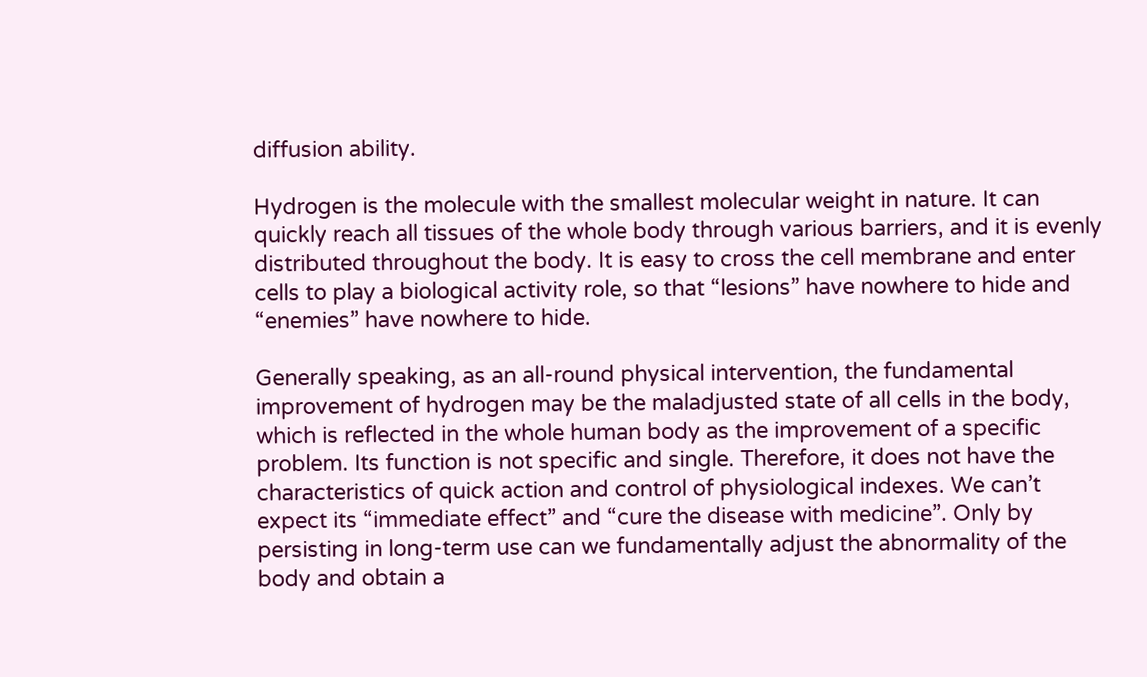diffusion ability.

Hydrogen is the molecule with the smallest molecular weight in nature. It can quickly reach all tissues of the whole body through various barriers, and it is evenly distributed throughout the body. It is easy to cross the cell membrane and enter cells to play a biological activity role, so that “lesions” have nowhere to hide and “enemies” have nowhere to hide.

Generally speaking, as an all-round physical intervention, the fundamental improvement of hydrogen may be the maladjusted state of all cells in the body, which is reflected in the whole human body as the improvement of a specific problem. Its function is not specific and single. Therefore, it does not have the characteristics of quick action and control of physiological indexes. We can’t expect its “immediate effect” and “cure the disease with medicine”. Only by persisting in long-term use can we fundamentally adjust the abnormality of the body and obtain a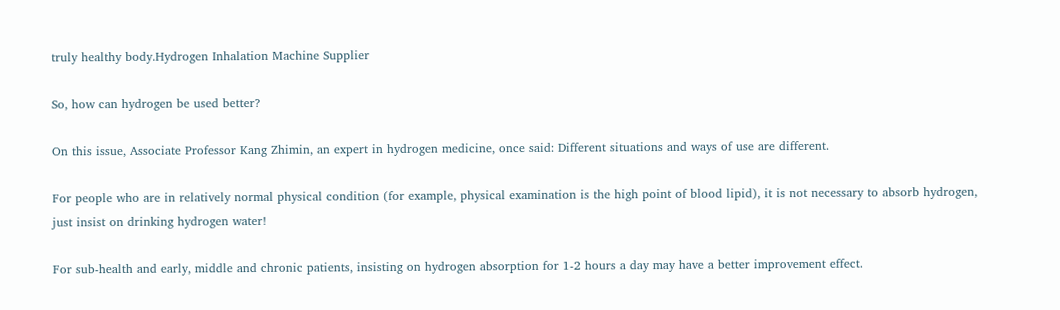truly healthy body.Hydrogen Inhalation Machine Supplier

So, how can hydrogen be used better?

On this issue, Associate Professor Kang Zhimin, an expert in hydrogen medicine, once said: Different situations and ways of use are different.

For people who are in relatively normal physical condition (for example, physical examination is the high point of blood lipid), it is not necessary to absorb hydrogen, just insist on drinking hydrogen water!

For sub-health and early, middle and chronic patients, insisting on hydrogen absorption for 1-2 hours a day may have a better improvement effect.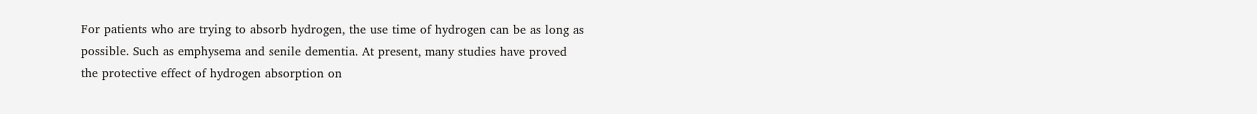For patients who are trying to absorb hydrogen, the use time of hydrogen can be as long as possible. Such as emphysema and senile dementia. At present, many studies have proved the protective effect of hydrogen absorption on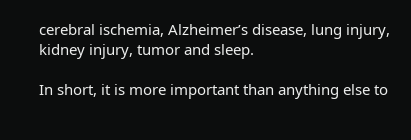cerebral ischemia, Alzheimer’s disease, lung injury, kidney injury, tumor and sleep.

In short, it is more important than anything else to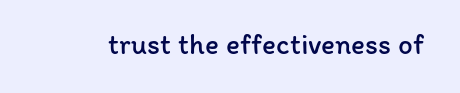trust the effectiveness of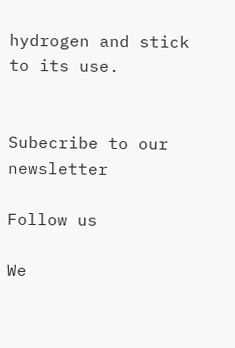hydrogen and stick to its use.


Subecribe to our newsletter

Follow us

We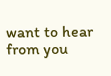want to hear from you